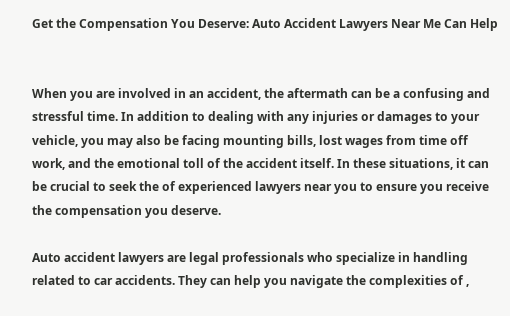Get the Compensation You Deserve: Auto Accident Lawyers Near Me Can Help


When you are involved in an accident, the aftermath can be a confusing and stressful time. In addition to dealing with any injuries or damages to your vehicle, you may also be facing mounting bills, lost wages from time off work, and the emotional toll of the accident itself. In these situations, it can be crucial to seek the of experienced lawyers near you to ensure you receive the compensation you deserve.

Auto accident lawyers are legal professionals who specialize in handling related to car accidents. They can help you navigate the complexities of ,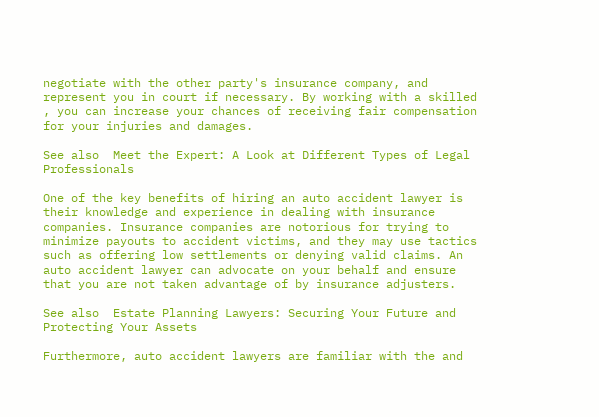negotiate with the other party's insurance company, and represent you in court if necessary. By working with a skilled , you can increase your chances of receiving fair compensation for your injuries and damages.

See also  Meet the Expert: A Look at Different Types of Legal Professionals

One of the key benefits of hiring an auto accident lawyer is their knowledge and experience in dealing with insurance companies. Insurance companies are notorious for trying to minimize payouts to accident victims, and they may use tactics such as offering low settlements or denying valid claims. An auto accident lawyer can advocate on your behalf and ensure that you are not taken advantage of by insurance adjusters.

See also  Estate Planning Lawyers: Securing Your Future and Protecting Your Assets

Furthermore, auto accident lawyers are familiar with the and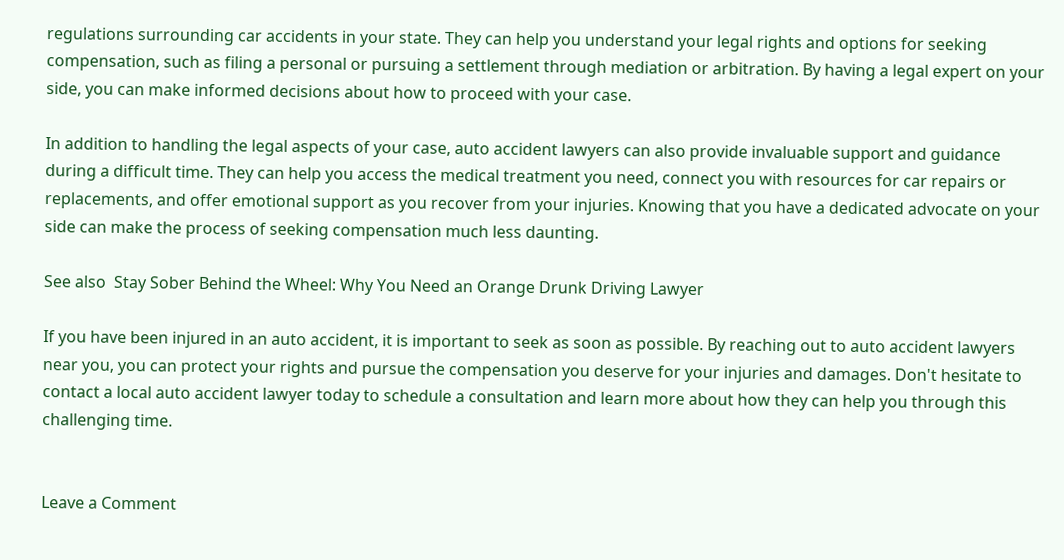regulations surrounding car accidents in your state. They can help you understand your legal rights and options for seeking compensation, such as filing a personal or pursuing a settlement through mediation or arbitration. By having a legal expert on your side, you can make informed decisions about how to proceed with your case.

In addition to handling the legal aspects of your case, auto accident lawyers can also provide invaluable support and guidance during a difficult time. They can help you access the medical treatment you need, connect you with resources for car repairs or replacements, and offer emotional support as you recover from your injuries. Knowing that you have a dedicated advocate on your side can make the process of seeking compensation much less daunting.

See also  Stay Sober Behind the Wheel: Why You Need an Orange Drunk Driving Lawyer

If you have been injured in an auto accident, it is important to seek as soon as possible. By reaching out to auto accident lawyers near you, you can protect your rights and pursue the compensation you deserve for your injuries and damages. Don't hesitate to contact a local auto accident lawyer today to schedule a consultation and learn more about how they can help you through this challenging time.


Leave a Comment